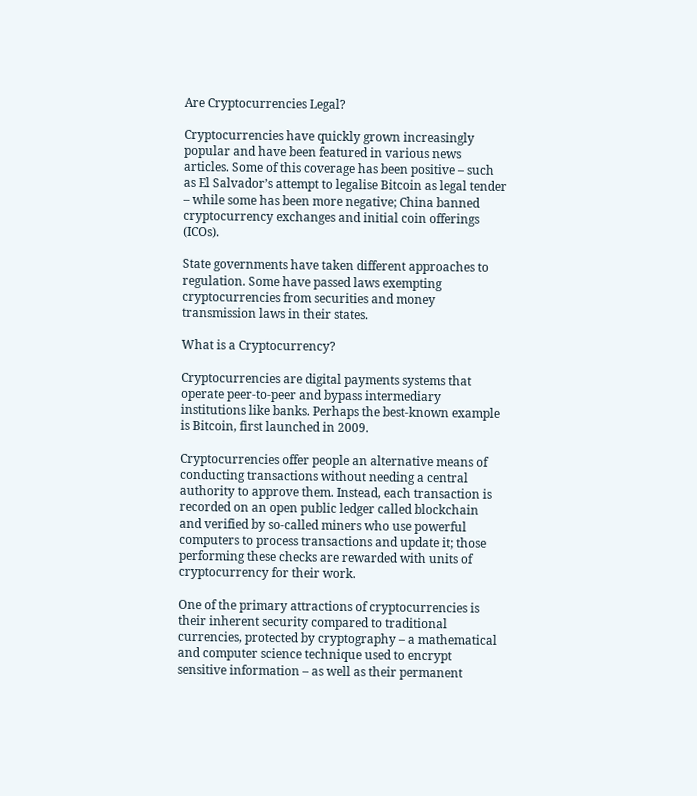Are Cryptocurrencies Legal?

Cryptocurrencies have quickly grown increasingly popular and have been featured in various news articles. Some of this coverage has been positive – such as El Salvador’s attempt to legalise Bitcoin as legal tender – while some has been more negative; China banned cryptocurrency exchanges and initial coin offerings (ICOs).

State governments have taken different approaches to regulation. Some have passed laws exempting cryptocurrencies from securities and money transmission laws in their states.

What is a Cryptocurrency?

Cryptocurrencies are digital payments systems that operate peer-to-peer and bypass intermediary institutions like banks. Perhaps the best-known example is Bitcoin, first launched in 2009.

Cryptocurrencies offer people an alternative means of conducting transactions without needing a central authority to approve them. Instead, each transaction is recorded on an open public ledger called blockchain and verified by so-called miners who use powerful computers to process transactions and update it; those performing these checks are rewarded with units of cryptocurrency for their work.

One of the primary attractions of cryptocurrencies is their inherent security compared to traditional currencies, protected by cryptography – a mathematical and computer science technique used to encrypt sensitive information – as well as their permanent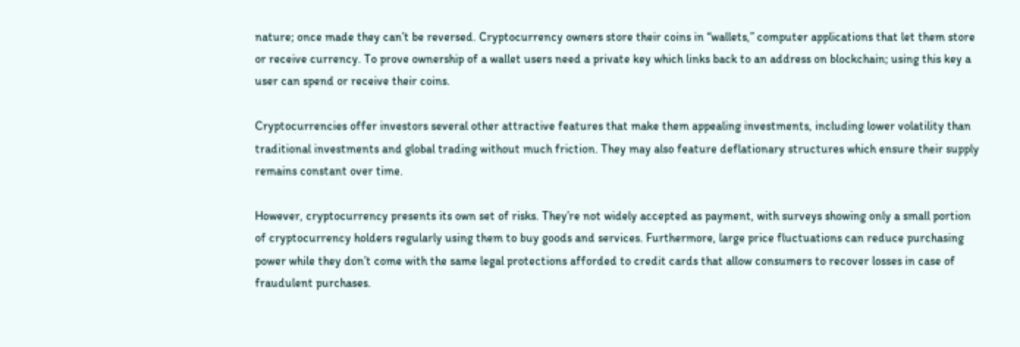nature; once made they can’t be reversed. Cryptocurrency owners store their coins in “wallets,” computer applications that let them store or receive currency. To prove ownership of a wallet users need a private key which links back to an address on blockchain; using this key a user can spend or receive their coins.

Cryptocurrencies offer investors several other attractive features that make them appealing investments, including lower volatility than traditional investments and global trading without much friction. They may also feature deflationary structures which ensure their supply remains constant over time.

However, cryptocurrency presents its own set of risks. They’re not widely accepted as payment, with surveys showing only a small portion of cryptocurrency holders regularly using them to buy goods and services. Furthermore, large price fluctuations can reduce purchasing power while they don’t come with the same legal protections afforded to credit cards that allow consumers to recover losses in case of fraudulent purchases.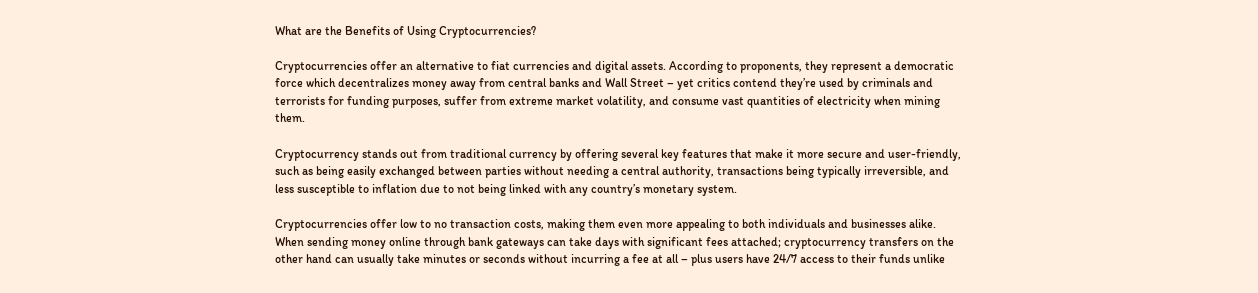What are the Benefits of Using Cryptocurrencies?

Cryptocurrencies offer an alternative to fiat currencies and digital assets. According to proponents, they represent a democratic force which decentralizes money away from central banks and Wall Street – yet critics contend they’re used by criminals and terrorists for funding purposes, suffer from extreme market volatility, and consume vast quantities of electricity when mining them.

Cryptocurrency stands out from traditional currency by offering several key features that make it more secure and user-friendly, such as being easily exchanged between parties without needing a central authority, transactions being typically irreversible, and less susceptible to inflation due to not being linked with any country’s monetary system.

Cryptocurrencies offer low to no transaction costs, making them even more appealing to both individuals and businesses alike. When sending money online through bank gateways can take days with significant fees attached; cryptocurrency transfers on the other hand can usually take minutes or seconds without incurring a fee at all – plus users have 24/7 access to their funds unlike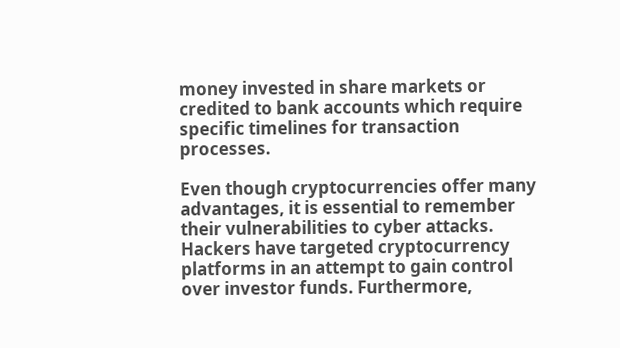money invested in share markets or credited to bank accounts which require specific timelines for transaction processes.

Even though cryptocurrencies offer many advantages, it is essential to remember their vulnerabilities to cyber attacks. Hackers have targeted cryptocurrency platforms in an attempt to gain control over investor funds. Furthermore,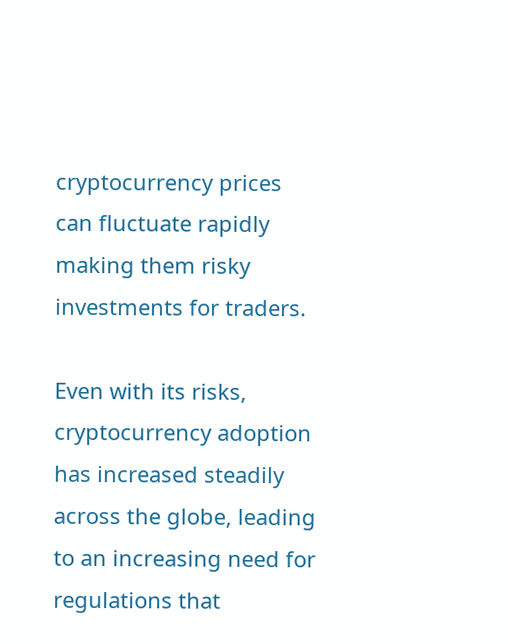cryptocurrency prices can fluctuate rapidly making them risky investments for traders.

Even with its risks, cryptocurrency adoption has increased steadily across the globe, leading to an increasing need for regulations that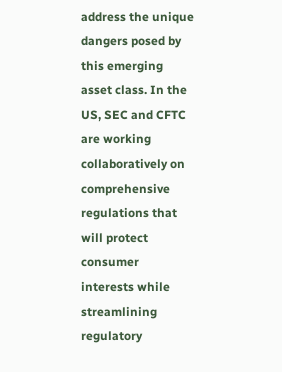address the unique dangers posed by this emerging asset class. In the US, SEC and CFTC are working collaboratively on comprehensive regulations that will protect consumer interests while streamlining regulatory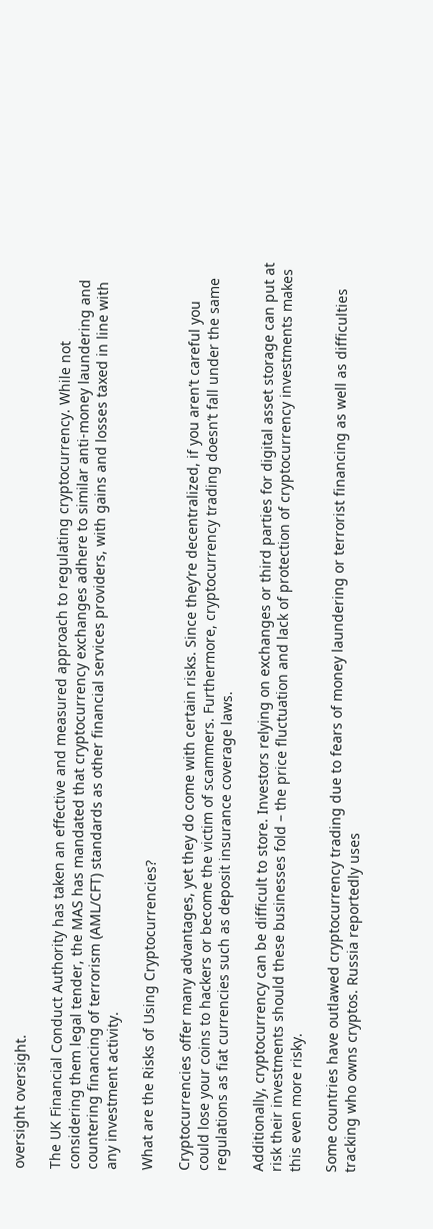oversight oversight.

The UK Financial Conduct Authority has taken an effective and measured approach to regulating cryptocurrency. While not considering them legal tender, the MAS has mandated that cryptocurrency exchanges adhere to similar anti-money laundering and countering financing of terrorism (AML/CFT) standards as other financial services providers, with gains and losses taxed in line with any investment activity.

What are the Risks of Using Cryptocurrencies?

Cryptocurrencies offer many advantages, yet they do come with certain risks. Since they’re decentralized, if you aren’t careful you could lose your coins to hackers or become the victim of scammers. Furthermore, cryptocurrency trading doesn’t fall under the same regulations as fiat currencies such as deposit insurance coverage laws.

Additionally, cryptocurrency can be difficult to store. Investors relying on exchanges or third parties for digital asset storage can put at risk their investments should these businesses fold – the price fluctuation and lack of protection of cryptocurrency investments makes this even more risky.

Some countries have outlawed cryptocurrency trading due to fears of money laundering or terrorist financing as well as difficulties tracking who owns cryptos. Russia reportedly uses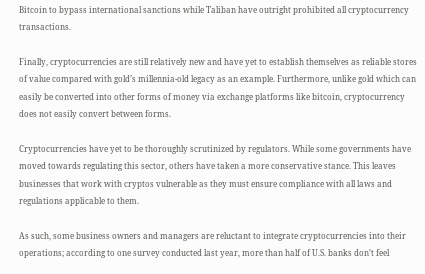Bitcoin to bypass international sanctions while Taliban have outright prohibited all cryptocurrency transactions.

Finally, cryptocurrencies are still relatively new and have yet to establish themselves as reliable stores of value compared with gold’s millennia-old legacy as an example. Furthermore, unlike gold which can easily be converted into other forms of money via exchange platforms like bitcoin, cryptocurrency does not easily convert between forms.

Cryptocurrencies have yet to be thoroughly scrutinized by regulators. While some governments have moved towards regulating this sector, others have taken a more conservative stance. This leaves businesses that work with cryptos vulnerable as they must ensure compliance with all laws and regulations applicable to them.

As such, some business owners and managers are reluctant to integrate cryptocurrencies into their operations; according to one survey conducted last year, more than half of U.S. banks don’t feel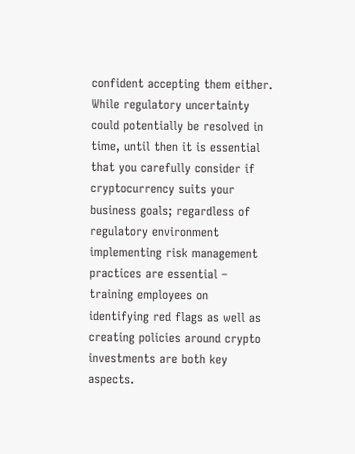confident accepting them either. While regulatory uncertainty could potentially be resolved in time, until then it is essential that you carefully consider if cryptocurrency suits your business goals; regardless of regulatory environment implementing risk management practices are essential – training employees on identifying red flags as well as creating policies around crypto investments are both key aspects.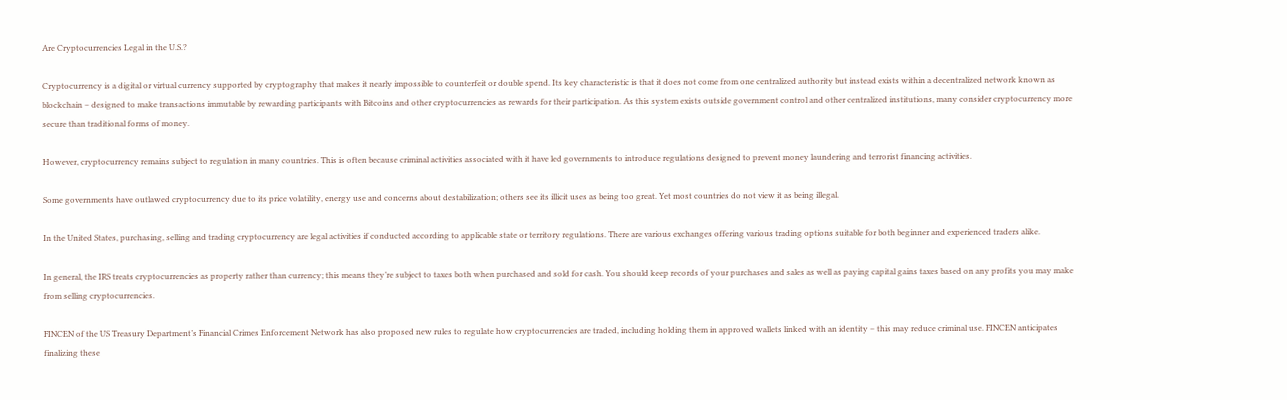Are Cryptocurrencies Legal in the U.S.?

Cryptocurrency is a digital or virtual currency supported by cryptography that makes it nearly impossible to counterfeit or double spend. Its key characteristic is that it does not come from one centralized authority but instead exists within a decentralized network known as blockchain – designed to make transactions immutable by rewarding participants with Bitcoins and other cryptocurrencies as rewards for their participation. As this system exists outside government control and other centralized institutions, many consider cryptocurrency more secure than traditional forms of money.

However, cryptocurrency remains subject to regulation in many countries. This is often because criminal activities associated with it have led governments to introduce regulations designed to prevent money laundering and terrorist financing activities.

Some governments have outlawed cryptocurrency due to its price volatility, energy use and concerns about destabilization; others see its illicit uses as being too great. Yet most countries do not view it as being illegal.

In the United States, purchasing, selling and trading cryptocurrency are legal activities if conducted according to applicable state or territory regulations. There are various exchanges offering various trading options suitable for both beginner and experienced traders alike.

In general, the IRS treats cryptocurrencies as property rather than currency; this means they’re subject to taxes both when purchased and sold for cash. You should keep records of your purchases and sales as well as paying capital gains taxes based on any profits you may make from selling cryptocurrencies.

FINCEN of the US Treasury Department’s Financial Crimes Enforcement Network has also proposed new rules to regulate how cryptocurrencies are traded, including holding them in approved wallets linked with an identity – this may reduce criminal use. FINCEN anticipates finalizing these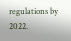regulations by 2022.